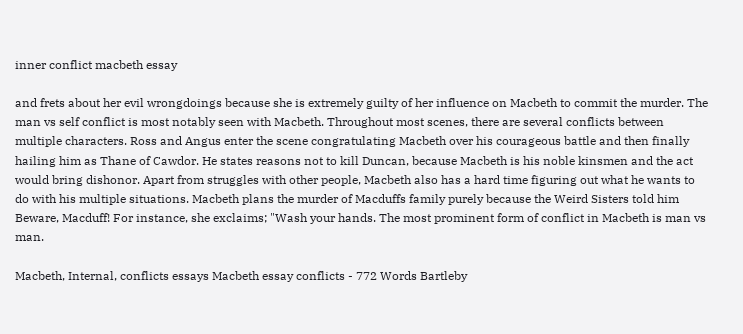inner conflict macbeth essay

and frets about her evil wrongdoings because she is extremely guilty of her influence on Macbeth to commit the murder. The man vs self conflict is most notably seen with Macbeth. Throughout most scenes, there are several conflicts between multiple characters. Ross and Angus enter the scene congratulating Macbeth over his courageous battle and then finally hailing him as Thane of Cawdor. He states reasons not to kill Duncan, because Macbeth is his noble kinsmen and the act would bring dishonor. Apart from struggles with other people, Macbeth also has a hard time figuring out what he wants to do with his multiple situations. Macbeth plans the murder of Macduffs family purely because the Weird Sisters told him Beware, Macduff! For instance, she exclaims; "Wash your hands. The most prominent form of conflict in Macbeth is man vs man.

Macbeth, Internal, conflicts essays Macbeth essay conflicts - 772 Words Bartleby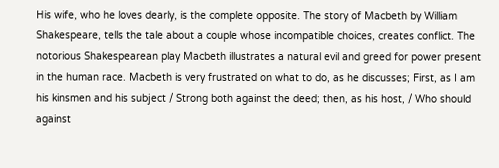His wife, who he loves dearly, is the complete opposite. The story of Macbeth by William Shakespeare, tells the tale about a couple whose incompatible choices, creates conflict. The notorious Shakespearean play Macbeth illustrates a natural evil and greed for power present in the human race. Macbeth is very frustrated on what to do, as he discusses; First, as I am his kinsmen and his subject / Strong both against the deed; then, as his host, / Who should against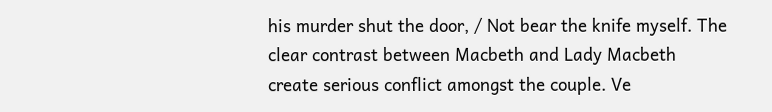his murder shut the door, / Not bear the knife myself. The clear contrast between Macbeth and Lady Macbeth create serious conflict amongst the couple. Ve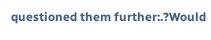questioned them further:.?Would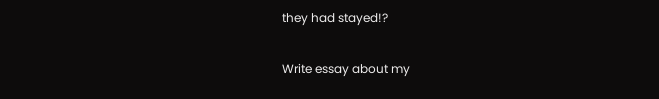they had stayed!?

Write essay about my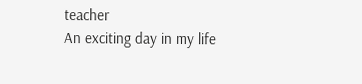teacher
An exciting day in my life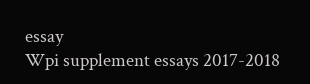essay
Wpi supplement essays 2017-2018